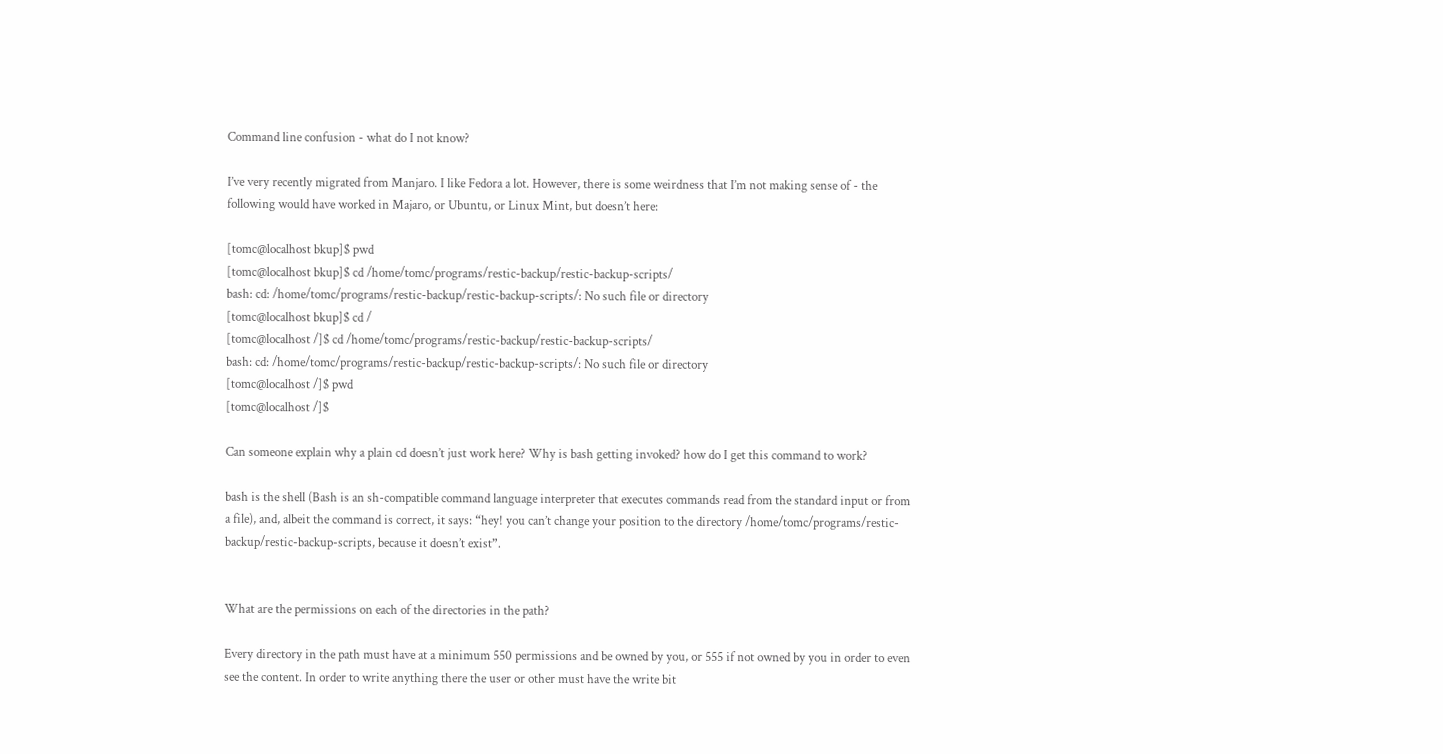Command line confusion - what do I not know?

I’ve very recently migrated from Manjaro. I like Fedora a lot. However, there is some weirdness that I’m not making sense of - the following would have worked in Majaro, or Ubuntu, or Linux Mint, but doesn’t here:

[tomc@localhost bkup]$ pwd
[tomc@localhost bkup]$ cd /home/tomc/programs/restic-backup/restic-backup-scripts/
bash: cd: /home/tomc/programs/restic-backup/restic-backup-scripts/: No such file or directory
[tomc@localhost bkup]$ cd /
[tomc@localhost /]$ cd /home/tomc/programs/restic-backup/restic-backup-scripts/
bash: cd: /home/tomc/programs/restic-backup/restic-backup-scripts/: No such file or directory
[tomc@localhost /]$ pwd
[tomc@localhost /]$

Can someone explain why a plain cd doesn’t just work here? Why is bash getting invoked? how do I get this command to work?

bash is the shell (Bash is an sh-compatible command language interpreter that executes commands read from the standard input or from a file), and, albeit the command is correct, it says: “hey! you can’t change your position to the directory /home/tomc/programs/restic-backup/restic-backup-scripts, because it doesn’t exist”.


What are the permissions on each of the directories in the path?

Every directory in the path must have at a minimum 550 permissions and be owned by you, or 555 if not owned by you in order to even see the content. In order to write anything there the user or other must have the write bit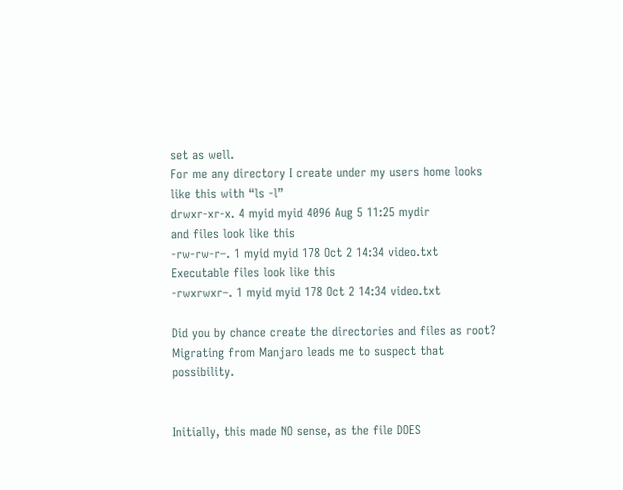set as well.
For me any directory I create under my users home looks like this with “ls -l”
drwxr-xr-x. 4 myid myid 4096 Aug 5 11:25 mydir
and files look like this
-rw-rw-r–. 1 myid myid 178 Oct 2 14:34 video.txt
Executable files look like this
-rwxrwxr–. 1 myid myid 178 Oct 2 14:34 video.txt

Did you by chance create the directories and files as root? Migrating from Manjaro leads me to suspect that possibility.


Initially, this made NO sense, as the file DOES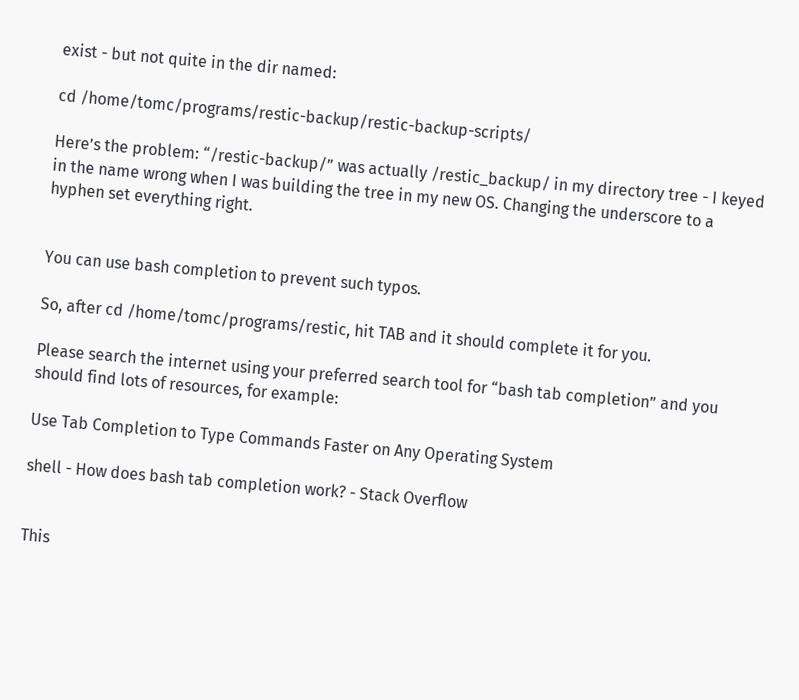exist - but not quite in the dir named:

cd /home/tomc/programs/restic-backup/restic-backup-scripts/

Here’s the problem: “/restic-backup/” was actually /restic_backup/ in my directory tree - I keyed in the name wrong when I was building the tree in my new OS. Changing the underscore to a hyphen set everything right.


You can use bash completion to prevent such typos.

So, after cd /home/tomc/programs/restic, hit TAB and it should complete it for you.

Please search the internet using your preferred search tool for “bash tab completion” and you should find lots of resources, for example:

Use Tab Completion to Type Commands Faster on Any Operating System

shell - How does bash tab completion work? - Stack Overflow


This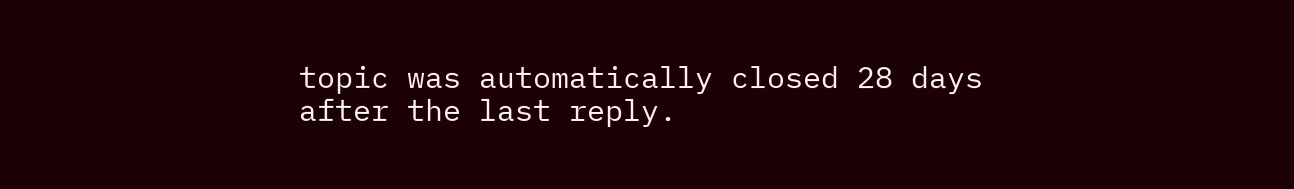topic was automatically closed 28 days after the last reply.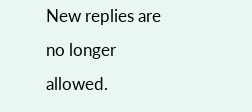New replies are no longer allowed.